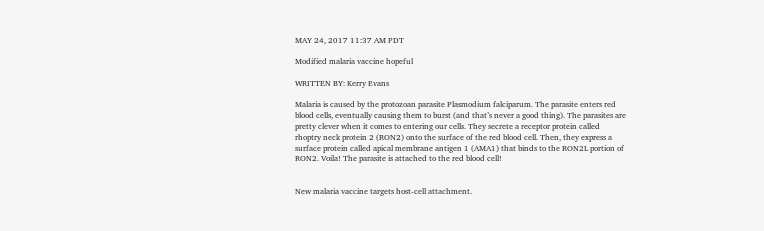MAY 24, 2017 11:37 AM PDT

Modified malaria vaccine hopeful

WRITTEN BY: Kerry Evans

Malaria is caused by the protozoan parasite Plasmodium falciparum. The parasite enters red blood cells, eventually causing them to burst (and that’s never a good thing). The parasites are pretty clever when it comes to entering our cells. They secrete a receptor protein called rhoptry neck protein 2 (RON2) onto the surface of the red blood cell. Then, they express a surface protein called apical membrane antigen 1 (AMA1) that binds to the RON2L portion of RON2. Voila! The parasite is attached to the red blood cell!


New malaria vaccine targets host-cell attachment.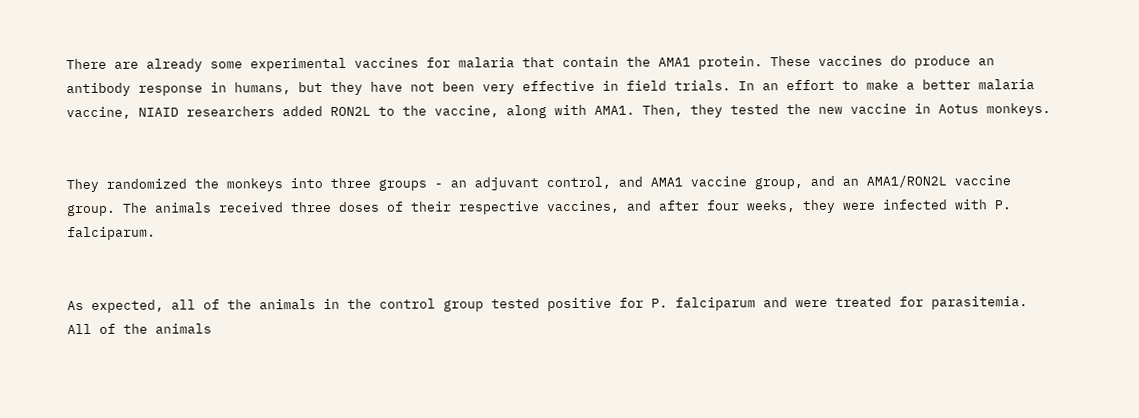There are already some experimental vaccines for malaria that contain the AMA1 protein. These vaccines do produce an antibody response in humans, but they have not been very effective in field trials. In an effort to make a better malaria vaccine, NIAID researchers added RON2L to the vaccine, along with AMA1. Then, they tested the new vaccine in Aotus monkeys.


They randomized the monkeys into three groups - an adjuvant control, and AMA1 vaccine group, and an AMA1/RON2L vaccine group. The animals received three doses of their respective vaccines, and after four weeks, they were infected with P. falciparum.


As expected, all of the animals in the control group tested positive for P. falciparum and were treated for parasitemia. All of the animals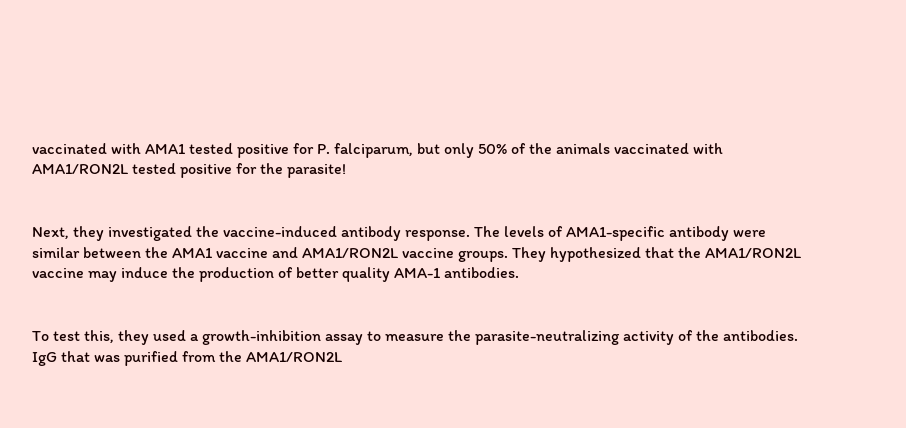vaccinated with AMA1 tested positive for P. falciparum, but only 50% of the animals vaccinated with AMA1/RON2L tested positive for the parasite!


Next, they investigated the vaccine-induced antibody response. The levels of AMA1-specific antibody were similar between the AMA1 vaccine and AMA1/RON2L vaccine groups. They hypothesized that the AMA1/RON2L vaccine may induce the production of better quality AMA-1 antibodies.


To test this, they used a growth-inhibition assay to measure the parasite-neutralizing activity of the antibodies. IgG that was purified from the AMA1/RON2L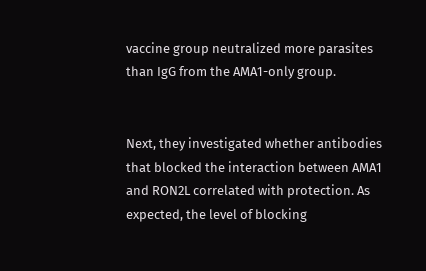vaccine group neutralized more parasites than IgG from the AMA1-only group.


Next, they investigated whether antibodies that blocked the interaction between AMA1 and RON2L correlated with protection. As expected, the level of blocking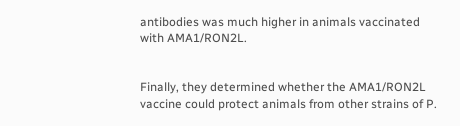antibodies was much higher in animals vaccinated with AMA1/RON2L.


Finally, they determined whether the AMA1/RON2L vaccine could protect animals from other strains of P.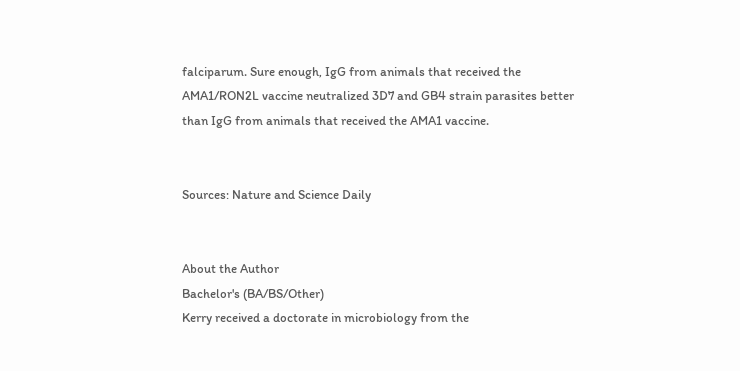falciparum. Sure enough, IgG from animals that received the AMA1/RON2L vaccine neutralized 3D7 and GB4 strain parasites better than IgG from animals that received the AMA1 vaccine.


Sources: Nature and Science Daily


About the Author
Bachelor's (BA/BS/Other)
Kerry received a doctorate in microbiology from the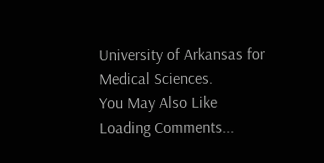University of Arkansas for Medical Sciences.
You May Also Like
Loading Comments...